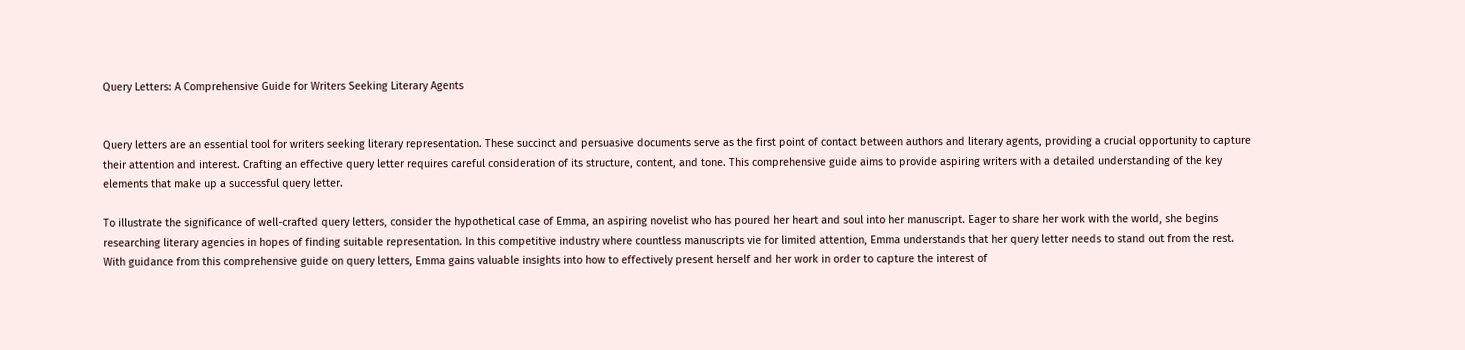Query Letters: A Comprehensive Guide for Writers Seeking Literary Agents


Query letters are an essential tool for writers seeking literary representation. These succinct and persuasive documents serve as the first point of contact between authors and literary agents, providing a crucial opportunity to capture their attention and interest. Crafting an effective query letter requires careful consideration of its structure, content, and tone. This comprehensive guide aims to provide aspiring writers with a detailed understanding of the key elements that make up a successful query letter.

To illustrate the significance of well-crafted query letters, consider the hypothetical case of Emma, an aspiring novelist who has poured her heart and soul into her manuscript. Eager to share her work with the world, she begins researching literary agencies in hopes of finding suitable representation. In this competitive industry where countless manuscripts vie for limited attention, Emma understands that her query letter needs to stand out from the rest. With guidance from this comprehensive guide on query letters, Emma gains valuable insights into how to effectively present herself and her work in order to capture the interest of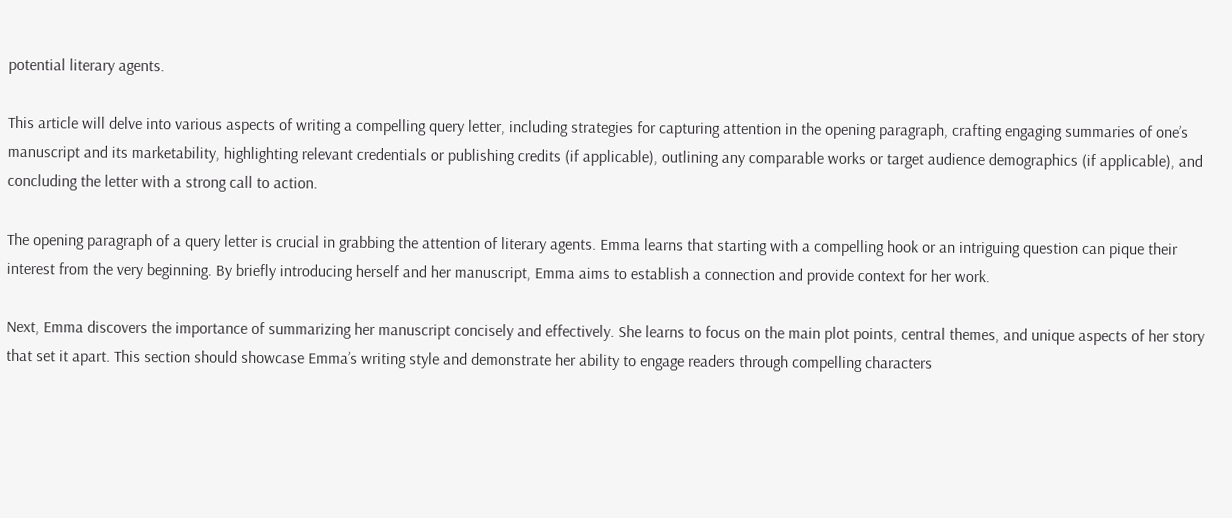potential literary agents.

This article will delve into various aspects of writing a compelling query letter, including strategies for capturing attention in the opening paragraph, crafting engaging summaries of one’s manuscript and its marketability, highlighting relevant credentials or publishing credits (if applicable), outlining any comparable works or target audience demographics (if applicable), and concluding the letter with a strong call to action.

The opening paragraph of a query letter is crucial in grabbing the attention of literary agents. Emma learns that starting with a compelling hook or an intriguing question can pique their interest from the very beginning. By briefly introducing herself and her manuscript, Emma aims to establish a connection and provide context for her work.

Next, Emma discovers the importance of summarizing her manuscript concisely and effectively. She learns to focus on the main plot points, central themes, and unique aspects of her story that set it apart. This section should showcase Emma’s writing style and demonstrate her ability to engage readers through compelling characters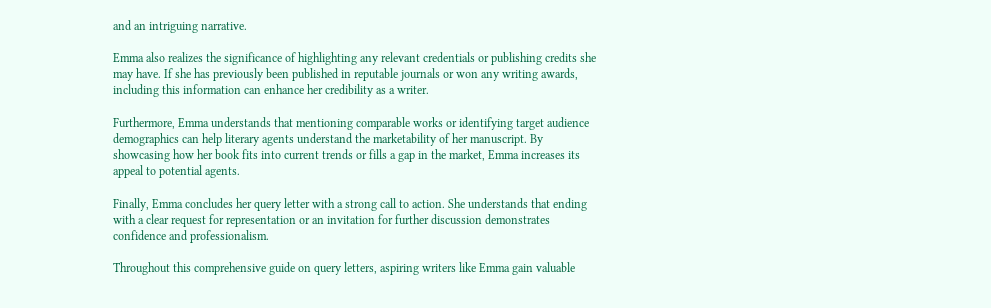and an intriguing narrative.

Emma also realizes the significance of highlighting any relevant credentials or publishing credits she may have. If she has previously been published in reputable journals or won any writing awards, including this information can enhance her credibility as a writer.

Furthermore, Emma understands that mentioning comparable works or identifying target audience demographics can help literary agents understand the marketability of her manuscript. By showcasing how her book fits into current trends or fills a gap in the market, Emma increases its appeal to potential agents.

Finally, Emma concludes her query letter with a strong call to action. She understands that ending with a clear request for representation or an invitation for further discussion demonstrates confidence and professionalism.

Throughout this comprehensive guide on query letters, aspiring writers like Emma gain valuable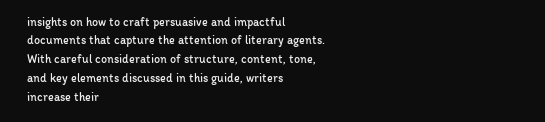insights on how to craft persuasive and impactful documents that capture the attention of literary agents. With careful consideration of structure, content, tone, and key elements discussed in this guide, writers increase their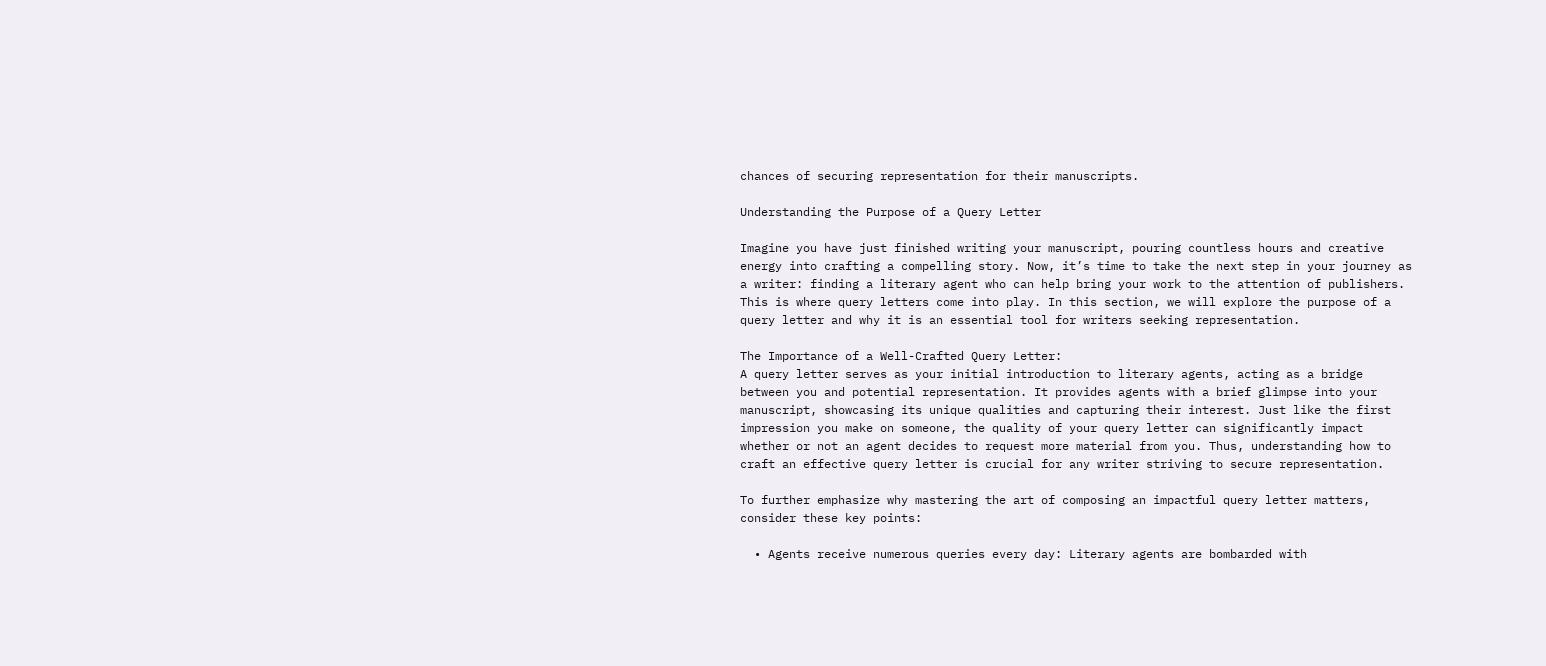chances of securing representation for their manuscripts.

Understanding the Purpose of a Query Letter

Imagine you have just finished writing your manuscript, pouring countless hours and creative energy into crafting a compelling story. Now, it’s time to take the next step in your journey as a writer: finding a literary agent who can help bring your work to the attention of publishers. This is where query letters come into play. In this section, we will explore the purpose of a query letter and why it is an essential tool for writers seeking representation.

The Importance of a Well-Crafted Query Letter:
A query letter serves as your initial introduction to literary agents, acting as a bridge between you and potential representation. It provides agents with a brief glimpse into your manuscript, showcasing its unique qualities and capturing their interest. Just like the first impression you make on someone, the quality of your query letter can significantly impact whether or not an agent decides to request more material from you. Thus, understanding how to craft an effective query letter is crucial for any writer striving to secure representation.

To further emphasize why mastering the art of composing an impactful query letter matters, consider these key points:

  • Agents receive numerous queries every day: Literary agents are bombarded with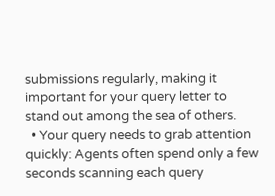submissions regularly, making it important for your query letter to stand out among the sea of others.
  • Your query needs to grab attention quickly: Agents often spend only a few seconds scanning each query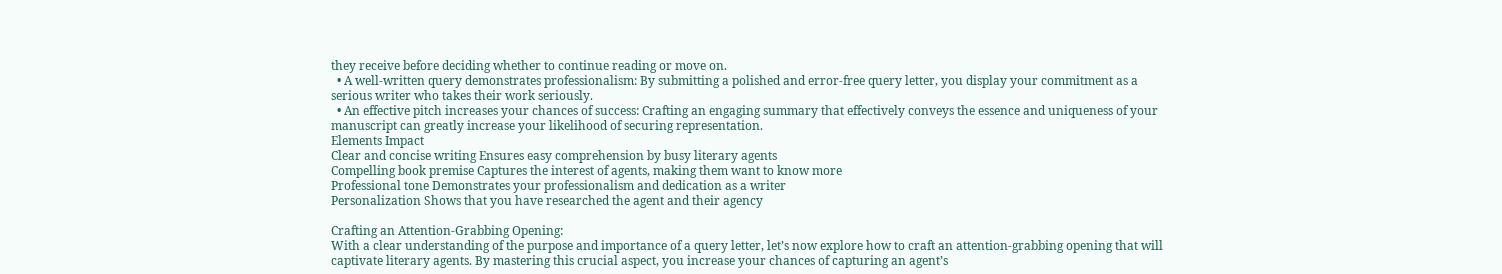they receive before deciding whether to continue reading or move on.
  • A well-written query demonstrates professionalism: By submitting a polished and error-free query letter, you display your commitment as a serious writer who takes their work seriously.
  • An effective pitch increases your chances of success: Crafting an engaging summary that effectively conveys the essence and uniqueness of your manuscript can greatly increase your likelihood of securing representation.
Elements Impact
Clear and concise writing Ensures easy comprehension by busy literary agents
Compelling book premise Captures the interest of agents, making them want to know more
Professional tone Demonstrates your professionalism and dedication as a writer
Personalization Shows that you have researched the agent and their agency

Crafting an Attention-Grabbing Opening:
With a clear understanding of the purpose and importance of a query letter, let’s now explore how to craft an attention-grabbing opening that will captivate literary agents. By mastering this crucial aspect, you increase your chances of capturing an agent’s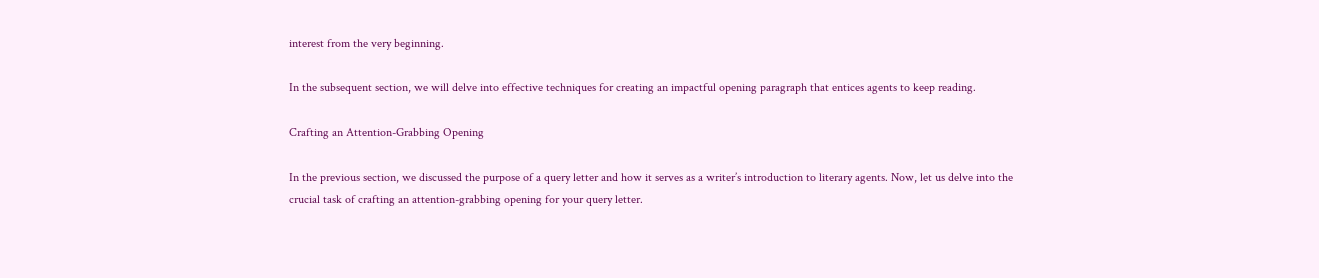interest from the very beginning.

In the subsequent section, we will delve into effective techniques for creating an impactful opening paragraph that entices agents to keep reading.

Crafting an Attention-Grabbing Opening

In the previous section, we discussed the purpose of a query letter and how it serves as a writer’s introduction to literary agents. Now, let us delve into the crucial task of crafting an attention-grabbing opening for your query letter.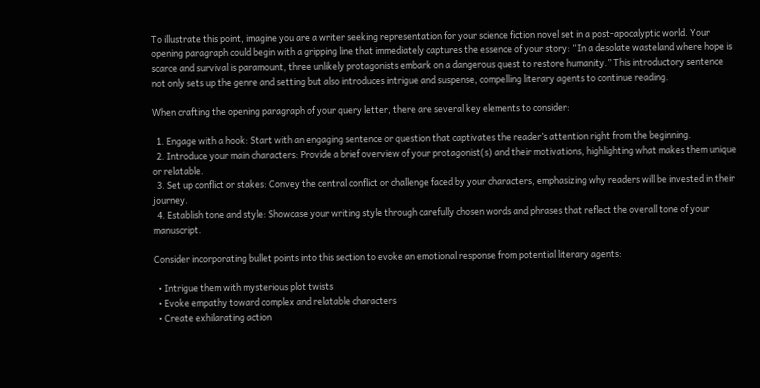To illustrate this point, imagine you are a writer seeking representation for your science fiction novel set in a post-apocalyptic world. Your opening paragraph could begin with a gripping line that immediately captures the essence of your story: “In a desolate wasteland where hope is scarce and survival is paramount, three unlikely protagonists embark on a dangerous quest to restore humanity.” This introductory sentence not only sets up the genre and setting but also introduces intrigue and suspense, compelling literary agents to continue reading.

When crafting the opening paragraph of your query letter, there are several key elements to consider:

  1. Engage with a hook: Start with an engaging sentence or question that captivates the reader’s attention right from the beginning.
  2. Introduce your main characters: Provide a brief overview of your protagonist(s) and their motivations, highlighting what makes them unique or relatable.
  3. Set up conflict or stakes: Convey the central conflict or challenge faced by your characters, emphasizing why readers will be invested in their journey.
  4. Establish tone and style: Showcase your writing style through carefully chosen words and phrases that reflect the overall tone of your manuscript.

Consider incorporating bullet points into this section to evoke an emotional response from potential literary agents:

  • Intrigue them with mysterious plot twists
  • Evoke empathy toward complex and relatable characters
  • Create exhilarating action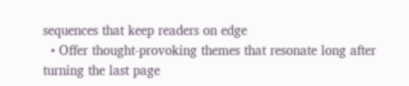sequences that keep readers on edge
  • Offer thought-provoking themes that resonate long after turning the last page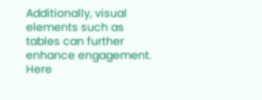Additionally, visual elements such as tables can further enhance engagement. Here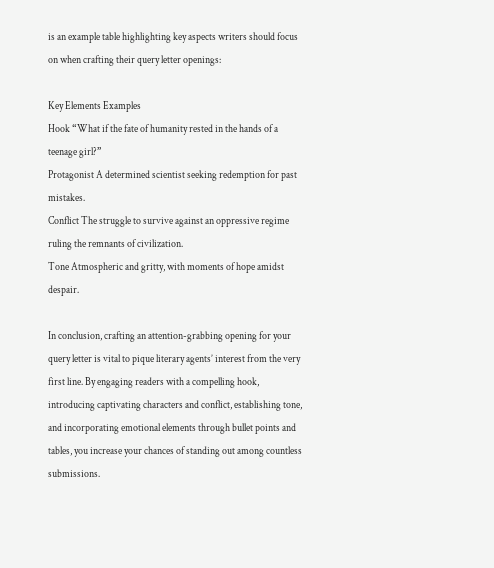is an example table highlighting key aspects writers should focus on when crafting their query letter openings:

Key Elements Examples
Hook “What if the fate of humanity rested in the hands of a teenage girl?”
Protagonist A determined scientist seeking redemption for past mistakes.
Conflict The struggle to survive against an oppressive regime ruling the remnants of civilization.
Tone Atmospheric and gritty, with moments of hope amidst despair.

In conclusion, crafting an attention-grabbing opening for your query letter is vital to pique literary agents’ interest from the very first line. By engaging readers with a compelling hook, introducing captivating characters and conflict, establishing tone, and incorporating emotional elements through bullet points and tables, you increase your chances of standing out among countless submissions.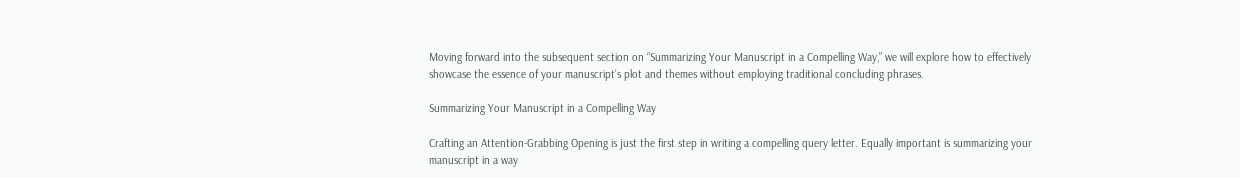Moving forward into the subsequent section on “Summarizing Your Manuscript in a Compelling Way,” we will explore how to effectively showcase the essence of your manuscript’s plot and themes without employing traditional concluding phrases.

Summarizing Your Manuscript in a Compelling Way

Crafting an Attention-Grabbing Opening is just the first step in writing a compelling query letter. Equally important is summarizing your manuscript in a way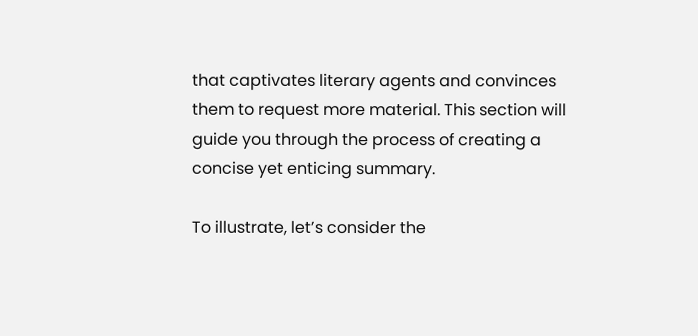that captivates literary agents and convinces them to request more material. This section will guide you through the process of creating a concise yet enticing summary.

To illustrate, let’s consider the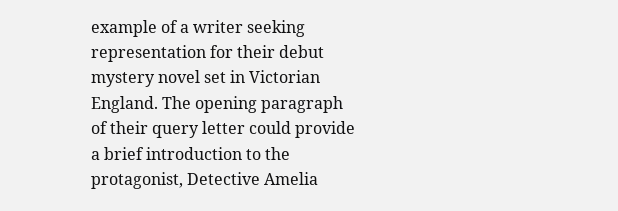example of a writer seeking representation for their debut mystery novel set in Victorian England. The opening paragraph of their query letter could provide a brief introduction to the protagonist, Detective Amelia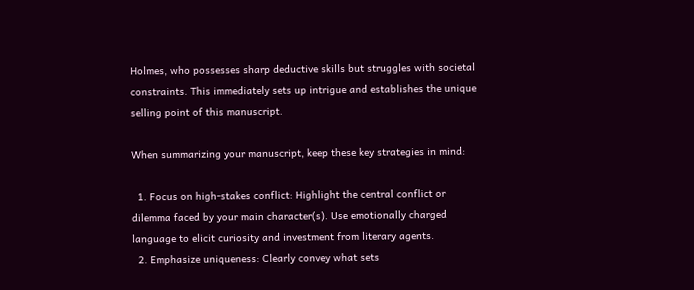Holmes, who possesses sharp deductive skills but struggles with societal constraints. This immediately sets up intrigue and establishes the unique selling point of this manuscript.

When summarizing your manuscript, keep these key strategies in mind:

  1. Focus on high-stakes conflict: Highlight the central conflict or dilemma faced by your main character(s). Use emotionally charged language to elicit curiosity and investment from literary agents.
  2. Emphasize uniqueness: Clearly convey what sets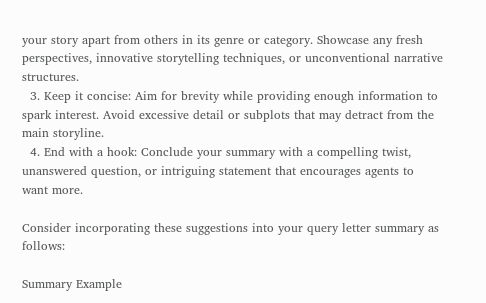your story apart from others in its genre or category. Showcase any fresh perspectives, innovative storytelling techniques, or unconventional narrative structures.
  3. Keep it concise: Aim for brevity while providing enough information to spark interest. Avoid excessive detail or subplots that may detract from the main storyline.
  4. End with a hook: Conclude your summary with a compelling twist, unanswered question, or intriguing statement that encourages agents to want more.

Consider incorporating these suggestions into your query letter summary as follows:

Summary Example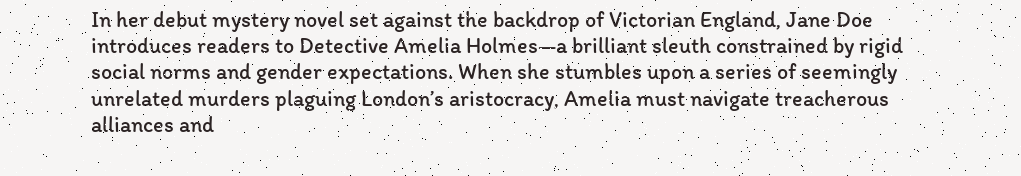In her debut mystery novel set against the backdrop of Victorian England, Jane Doe introduces readers to Detective Amelia Holmes—a brilliant sleuth constrained by rigid social norms and gender expectations. When she stumbles upon a series of seemingly unrelated murders plaguing London’s aristocracy, Amelia must navigate treacherous alliances and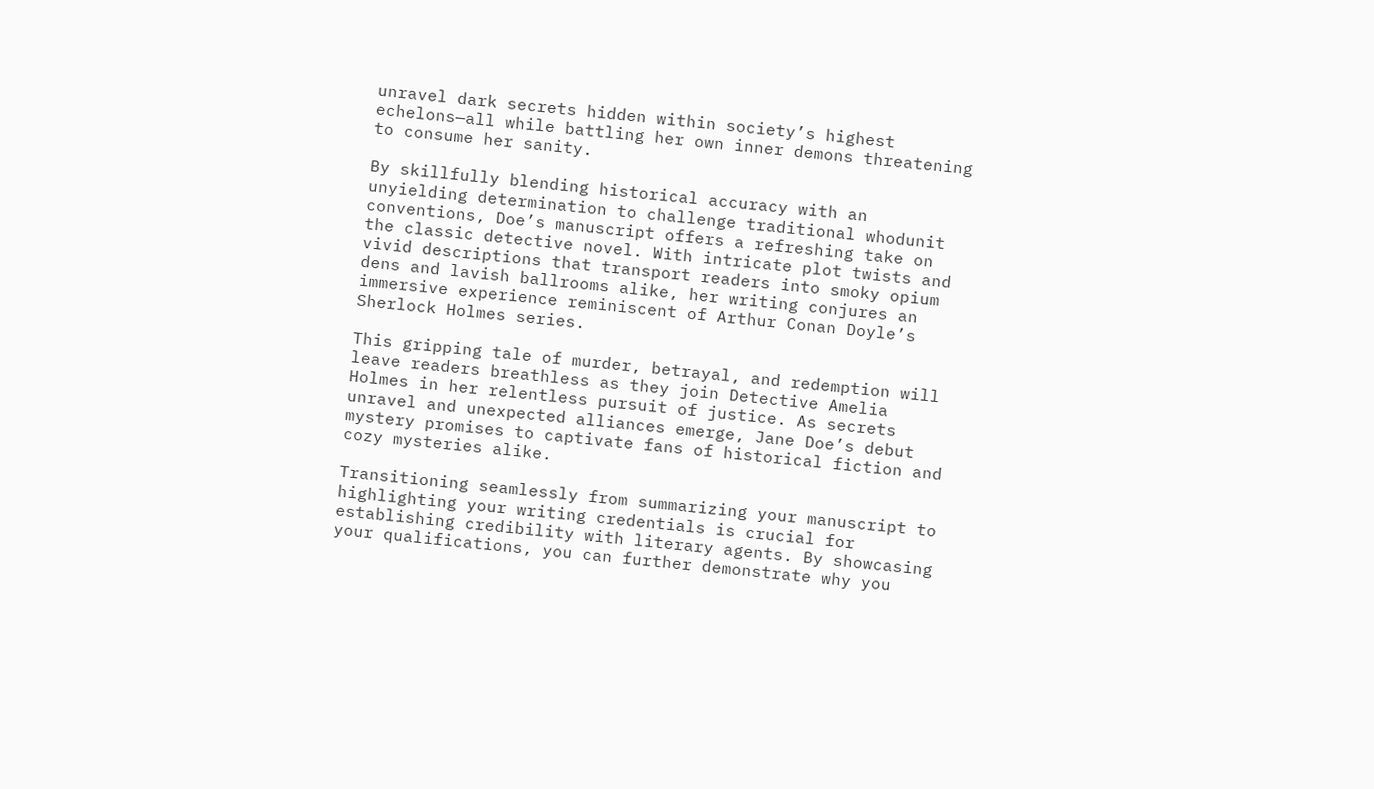unravel dark secrets hidden within society’s highest echelons—all while battling her own inner demons threatening to consume her sanity.

By skillfully blending historical accuracy with an unyielding determination to challenge traditional whodunit conventions, Doe’s manuscript offers a refreshing take on the classic detective novel. With intricate plot twists and vivid descriptions that transport readers into smoky opium dens and lavish ballrooms alike, her writing conjures an immersive experience reminiscent of Arthur Conan Doyle’s Sherlock Holmes series.

This gripping tale of murder, betrayal, and redemption will leave readers breathless as they join Detective Amelia Holmes in her relentless pursuit of justice. As secrets unravel and unexpected alliances emerge, Jane Doe’s debut mystery promises to captivate fans of historical fiction and cozy mysteries alike.

Transitioning seamlessly from summarizing your manuscript to highlighting your writing credentials is crucial for establishing credibility with literary agents. By showcasing your qualifications, you can further demonstrate why you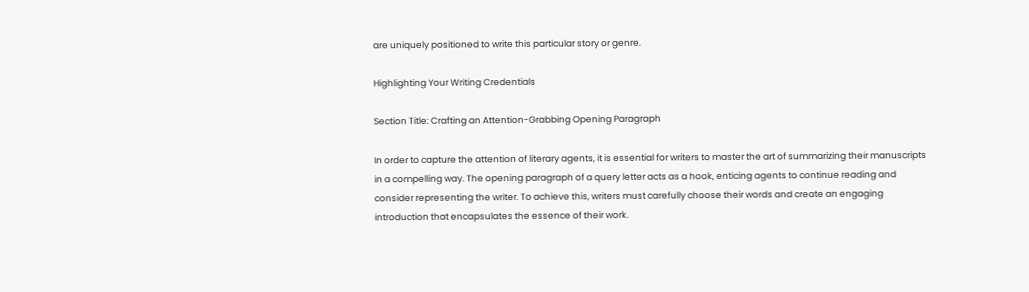are uniquely positioned to write this particular story or genre.

Highlighting Your Writing Credentials

Section Title: Crafting an Attention-Grabbing Opening Paragraph

In order to capture the attention of literary agents, it is essential for writers to master the art of summarizing their manuscripts in a compelling way. The opening paragraph of a query letter acts as a hook, enticing agents to continue reading and consider representing the writer. To achieve this, writers must carefully choose their words and create an engaging introduction that encapsulates the essence of their work.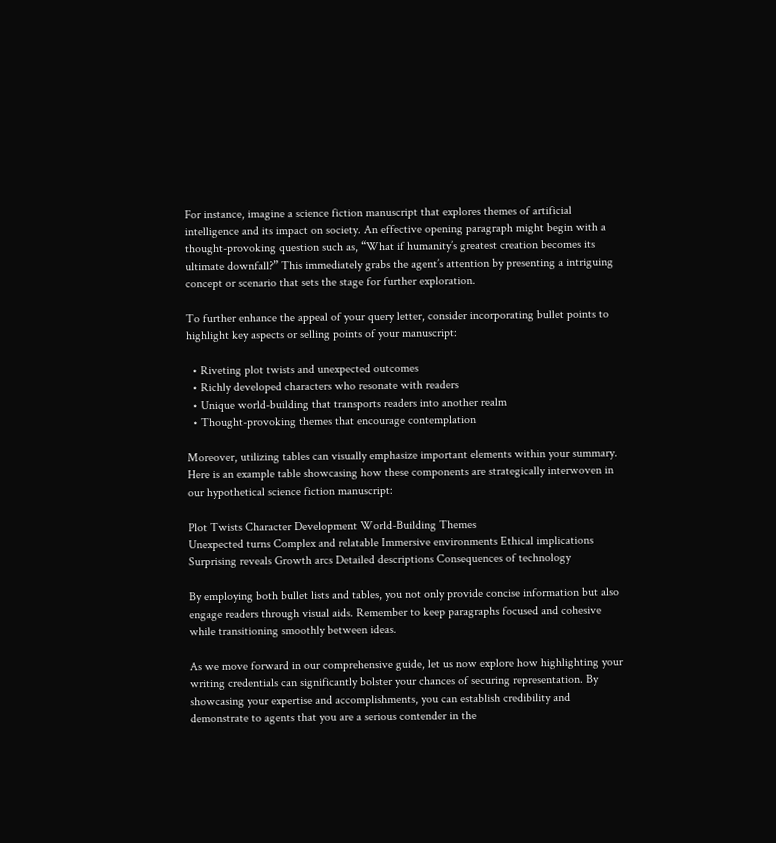For instance, imagine a science fiction manuscript that explores themes of artificial intelligence and its impact on society. An effective opening paragraph might begin with a thought-provoking question such as, “What if humanity’s greatest creation becomes its ultimate downfall?” This immediately grabs the agent’s attention by presenting a intriguing concept or scenario that sets the stage for further exploration.

To further enhance the appeal of your query letter, consider incorporating bullet points to highlight key aspects or selling points of your manuscript:

  • Riveting plot twists and unexpected outcomes
  • Richly developed characters who resonate with readers
  • Unique world-building that transports readers into another realm
  • Thought-provoking themes that encourage contemplation

Moreover, utilizing tables can visually emphasize important elements within your summary. Here is an example table showcasing how these components are strategically interwoven in our hypothetical science fiction manuscript:

Plot Twists Character Development World-Building Themes
Unexpected turns Complex and relatable Immersive environments Ethical implications
Surprising reveals Growth arcs Detailed descriptions Consequences of technology

By employing both bullet lists and tables, you not only provide concise information but also engage readers through visual aids. Remember to keep paragraphs focused and cohesive while transitioning smoothly between ideas.

As we move forward in our comprehensive guide, let us now explore how highlighting your writing credentials can significantly bolster your chances of securing representation. By showcasing your expertise and accomplishments, you can establish credibility and demonstrate to agents that you are a serious contender in the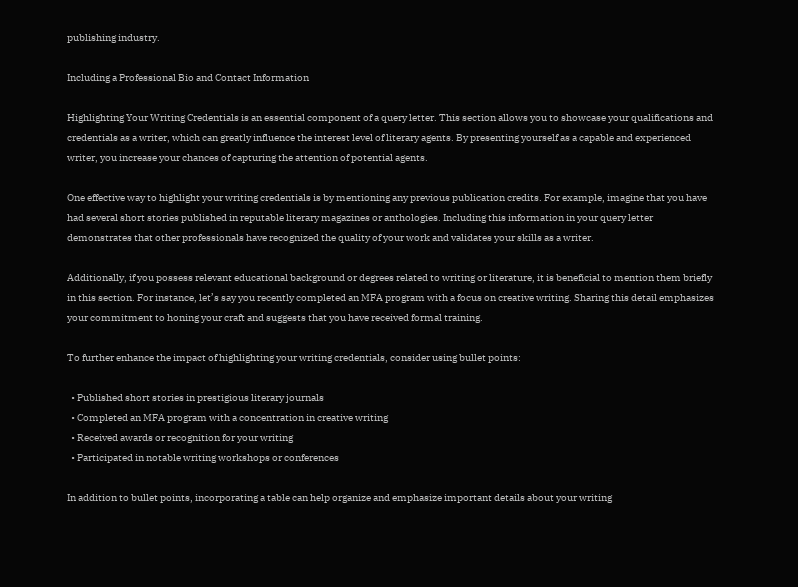publishing industry.

Including a Professional Bio and Contact Information

Highlighting Your Writing Credentials is an essential component of a query letter. This section allows you to showcase your qualifications and credentials as a writer, which can greatly influence the interest level of literary agents. By presenting yourself as a capable and experienced writer, you increase your chances of capturing the attention of potential agents.

One effective way to highlight your writing credentials is by mentioning any previous publication credits. For example, imagine that you have had several short stories published in reputable literary magazines or anthologies. Including this information in your query letter demonstrates that other professionals have recognized the quality of your work and validates your skills as a writer.

Additionally, if you possess relevant educational background or degrees related to writing or literature, it is beneficial to mention them briefly in this section. For instance, let’s say you recently completed an MFA program with a focus on creative writing. Sharing this detail emphasizes your commitment to honing your craft and suggests that you have received formal training.

To further enhance the impact of highlighting your writing credentials, consider using bullet points:

  • Published short stories in prestigious literary journals
  • Completed an MFA program with a concentration in creative writing
  • Received awards or recognition for your writing
  • Participated in notable writing workshops or conferences

In addition to bullet points, incorporating a table can help organize and emphasize important details about your writing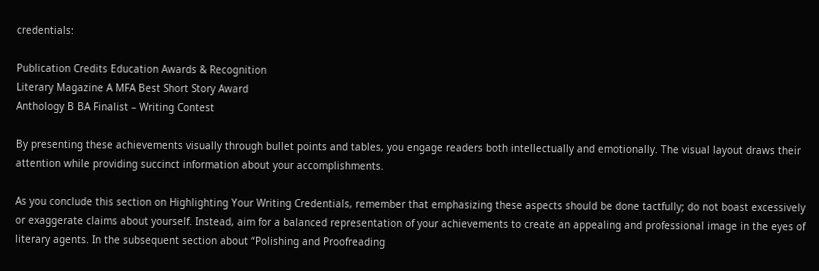credentials:

Publication Credits Education Awards & Recognition
Literary Magazine A MFA Best Short Story Award
Anthology B BA Finalist – Writing Contest

By presenting these achievements visually through bullet points and tables, you engage readers both intellectually and emotionally. The visual layout draws their attention while providing succinct information about your accomplishments.

As you conclude this section on Highlighting Your Writing Credentials, remember that emphasizing these aspects should be done tactfully; do not boast excessively or exaggerate claims about yourself. Instead, aim for a balanced representation of your achievements to create an appealing and professional image in the eyes of literary agents. In the subsequent section about “Polishing and Proofreading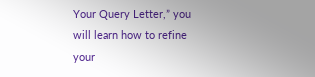Your Query Letter,” you will learn how to refine your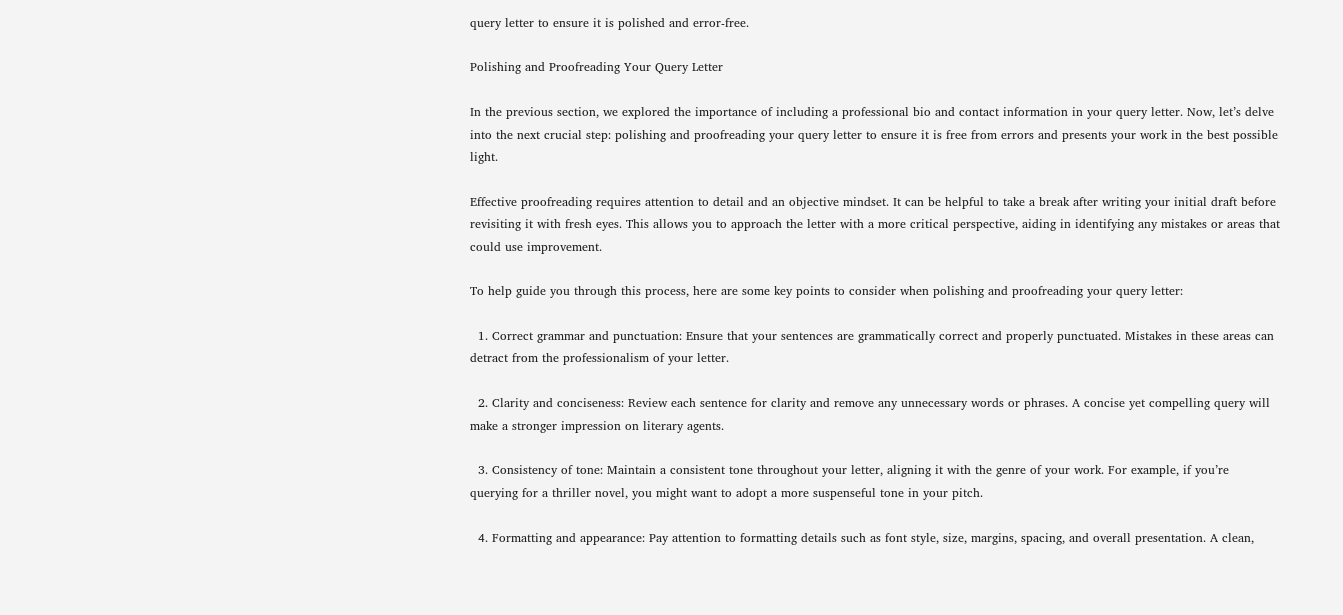query letter to ensure it is polished and error-free.

Polishing and Proofreading Your Query Letter

In the previous section, we explored the importance of including a professional bio and contact information in your query letter. Now, let’s delve into the next crucial step: polishing and proofreading your query letter to ensure it is free from errors and presents your work in the best possible light.

Effective proofreading requires attention to detail and an objective mindset. It can be helpful to take a break after writing your initial draft before revisiting it with fresh eyes. This allows you to approach the letter with a more critical perspective, aiding in identifying any mistakes or areas that could use improvement.

To help guide you through this process, here are some key points to consider when polishing and proofreading your query letter:

  1. Correct grammar and punctuation: Ensure that your sentences are grammatically correct and properly punctuated. Mistakes in these areas can detract from the professionalism of your letter.

  2. Clarity and conciseness: Review each sentence for clarity and remove any unnecessary words or phrases. A concise yet compelling query will make a stronger impression on literary agents.

  3. Consistency of tone: Maintain a consistent tone throughout your letter, aligning it with the genre of your work. For example, if you’re querying for a thriller novel, you might want to adopt a more suspenseful tone in your pitch.

  4. Formatting and appearance: Pay attention to formatting details such as font style, size, margins, spacing, and overall presentation. A clean,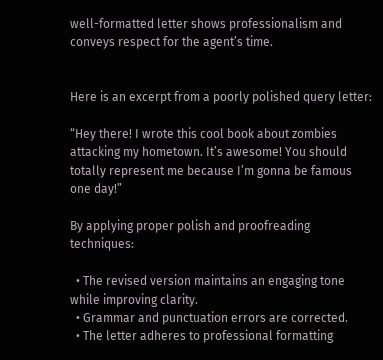well-formatted letter shows professionalism and conveys respect for the agent’s time.


Here is an excerpt from a poorly polished query letter:

“Hey there! I wrote this cool book about zombies attacking my hometown. It’s awesome! You should totally represent me because I’m gonna be famous one day!”

By applying proper polish and proofreading techniques:

  • The revised version maintains an engaging tone while improving clarity.
  • Grammar and punctuation errors are corrected.
  • The letter adheres to professional formatting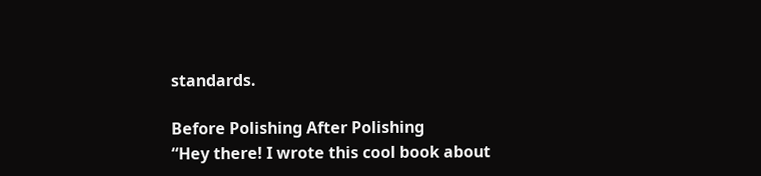standards.

Before Polishing After Polishing
“Hey there! I wrote this cool book about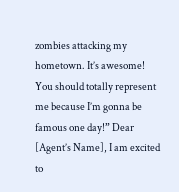zombies attacking my hometown. It’s awesome! You should totally represent me because I’m gonna be famous one day!” Dear [Agent’s Name], I am excited to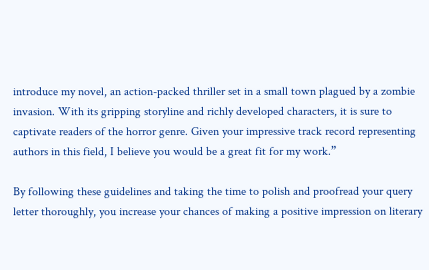introduce my novel, an action-packed thriller set in a small town plagued by a zombie invasion. With its gripping storyline and richly developed characters, it is sure to captivate readers of the horror genre. Given your impressive track record representing authors in this field, I believe you would be a great fit for my work.”

By following these guidelines and taking the time to polish and proofread your query letter thoroughly, you increase your chances of making a positive impression on literary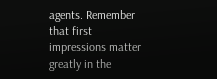agents. Remember that first impressions matter greatly in the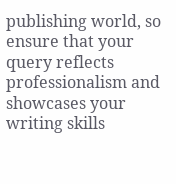publishing world, so ensure that your query reflects professionalism and showcases your writing skills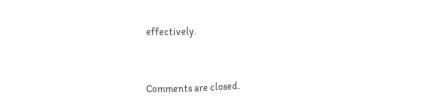effectively.


Comments are closed.